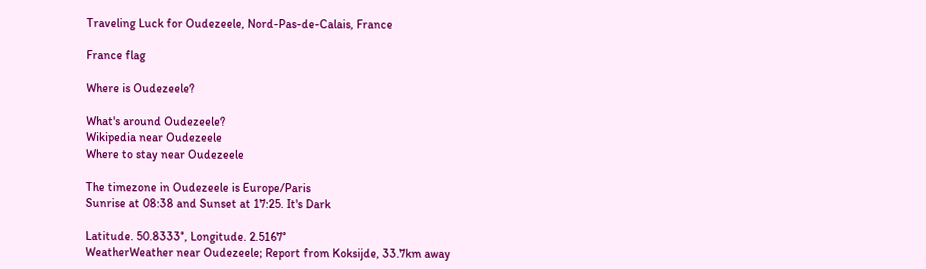Traveling Luck for Oudezeele, Nord-Pas-de-Calais, France

France flag

Where is Oudezeele?

What's around Oudezeele?
Wikipedia near Oudezeele
Where to stay near Oudezeele

The timezone in Oudezeele is Europe/Paris
Sunrise at 08:38 and Sunset at 17:25. It's Dark

Latitude. 50.8333°, Longitude. 2.5167°
WeatherWeather near Oudezeele; Report from Koksijde, 33.7km away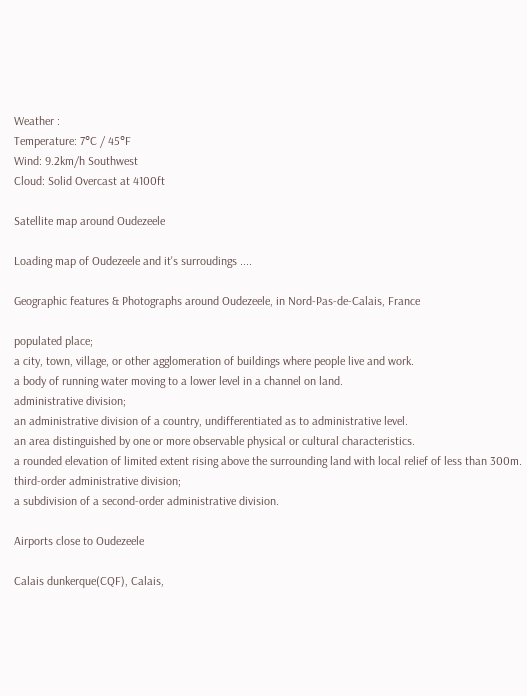Weather :
Temperature: 7°C / 45°F
Wind: 9.2km/h Southwest
Cloud: Solid Overcast at 4100ft

Satellite map around Oudezeele

Loading map of Oudezeele and it's surroudings ....

Geographic features & Photographs around Oudezeele, in Nord-Pas-de-Calais, France

populated place;
a city, town, village, or other agglomeration of buildings where people live and work.
a body of running water moving to a lower level in a channel on land.
administrative division;
an administrative division of a country, undifferentiated as to administrative level.
an area distinguished by one or more observable physical or cultural characteristics.
a rounded elevation of limited extent rising above the surrounding land with local relief of less than 300m.
third-order administrative division;
a subdivision of a second-order administrative division.

Airports close to Oudezeele

Calais dunkerque(CQF), Calais,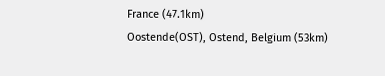France (47.1km)
Oostende(OST), Ostend, Belgium (53km)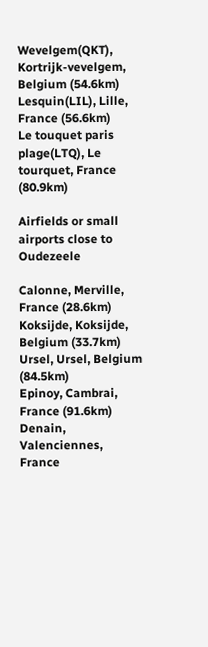Wevelgem(QKT), Kortrijk-vevelgem, Belgium (54.6km)
Lesquin(LIL), Lille, France (56.6km)
Le touquet paris plage(LTQ), Le tourquet, France (80.9km)

Airfields or small airports close to Oudezeele

Calonne, Merville, France (28.6km)
Koksijde, Koksijde, Belgium (33.7km)
Ursel, Ursel, Belgium (84.5km)
Epinoy, Cambrai, France (91.6km)
Denain, Valenciennes, France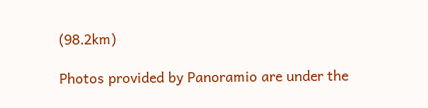(98.2km)

Photos provided by Panoramio are under the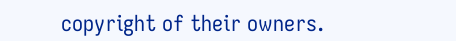copyright of their owners.